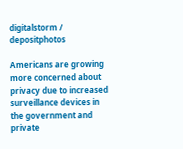digitalstorm / depositphotos

Americans are growing more concerned about privacy due to increased surveillance devices in the government and private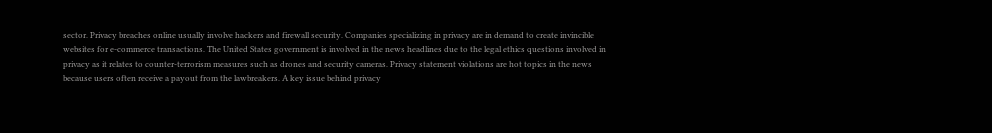sector. Privacy breaches online usually involve hackers and firewall security. Companies specializing in privacy are in demand to create invincible websites for e-commerce transactions. The United States government is involved in the news headlines due to the legal ethics questions involved in privacy as it relates to counter-terrorism measures such as drones and security cameras. Privacy statement violations are hot topics in the news because users often receive a payout from the lawbreakers. A key issue behind privacy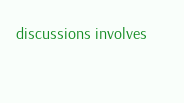discussions involves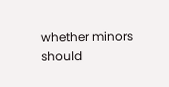whether minors should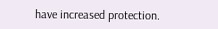have increased protection.